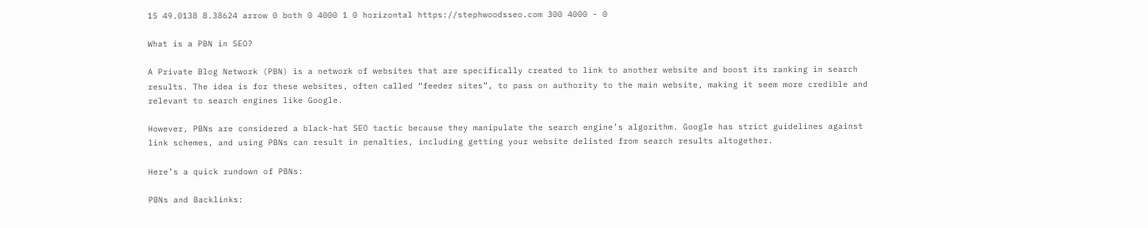15 49.0138 8.38624 arrow 0 both 0 4000 1 0 horizontal https://stephwoodsseo.com 300 4000 - 0

What is a PBN in SEO?

A Private Blog Network (PBN) is a network of websites that are specifically created to link to another website and boost its ranking in search results. The idea is for these websites, often called “feeder sites”, to pass on authority to the main website, making it seem more credible and relevant to search engines like Google.

However, PBNs are considered a black-hat SEO tactic because they manipulate the search engine’s algorithm. Google has strict guidelines against link schemes, and using PBNs can result in penalties, including getting your website delisted from search results altogether.

Here’s a quick rundown of PBNs:

PBNs and Backlinks: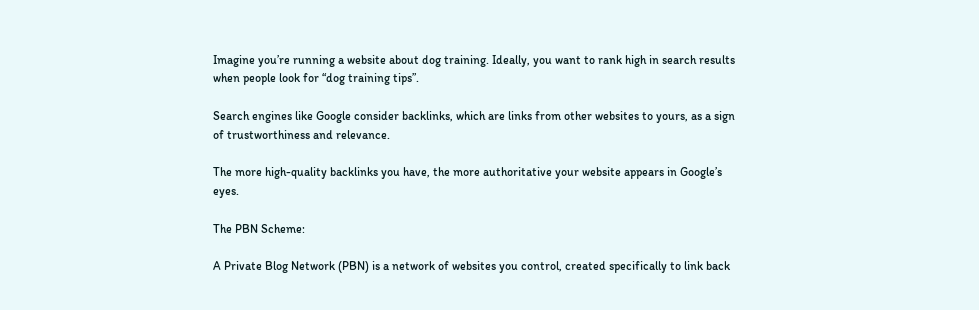Imagine you’re running a website about dog training. Ideally, you want to rank high in search results when people look for “dog training tips”.

Search engines like Google consider backlinks, which are links from other websites to yours, as a sign of trustworthiness and relevance.

The more high-quality backlinks you have, the more authoritative your website appears in Google’s eyes.

The PBN Scheme:

A Private Blog Network (PBN) is a network of websites you control, created specifically to link back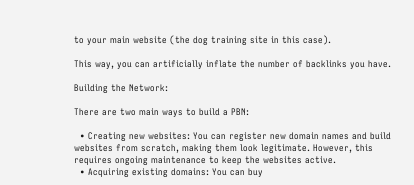to your main website (the dog training site in this case).

This way, you can artificially inflate the number of backlinks you have.

Building the Network:

There are two main ways to build a PBN:

  • Creating new websites: You can register new domain names and build websites from scratch, making them look legitimate. However, this requires ongoing maintenance to keep the websites active.
  • Acquiring existing domains: You can buy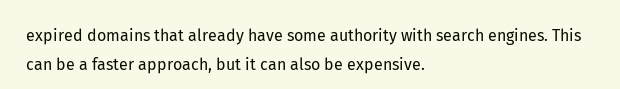expired domains that already have some authority with search engines. This can be a faster approach, but it can also be expensive.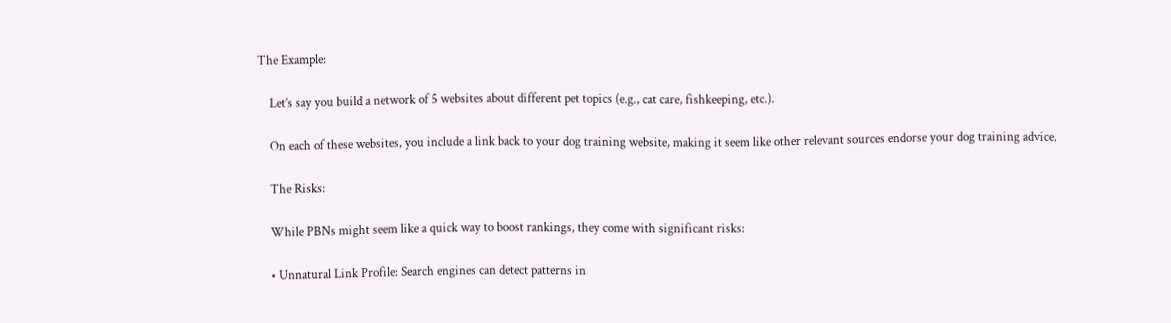The Example:

    Let’s say you build a network of 5 websites about different pet topics (e.g., cat care, fishkeeping, etc.).

    On each of these websites, you include a link back to your dog training website, making it seem like other relevant sources endorse your dog training advice.

    The Risks:

    While PBNs might seem like a quick way to boost rankings, they come with significant risks:

    • Unnatural Link Profile: Search engines can detect patterns in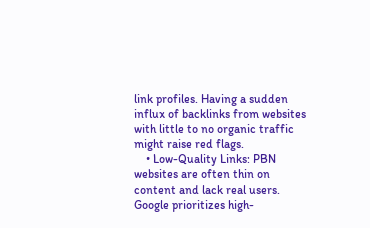link profiles. Having a sudden influx of backlinks from websites with little to no organic traffic might raise red flags.
    • Low-Quality Links: PBN websites are often thin on content and lack real users. Google prioritizes high-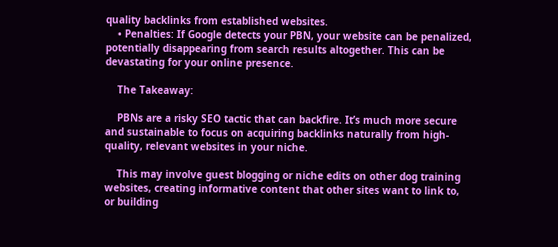quality backlinks from established websites.
    • Penalties: If Google detects your PBN, your website can be penalized, potentially disappearing from search results altogether. This can be devastating for your online presence.

    The Takeaway:

    PBNs are a risky SEO tactic that can backfire. It’s much more secure and sustainable to focus on acquiring backlinks naturally from high-quality, relevant websites in your niche.

    This may involve guest blogging or niche edits on other dog training websites, creating informative content that other sites want to link to, or building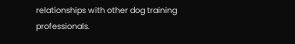relationships with other dog training professionals.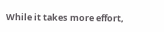While it takes more effort,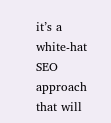it’s a white-hat SEO approach that will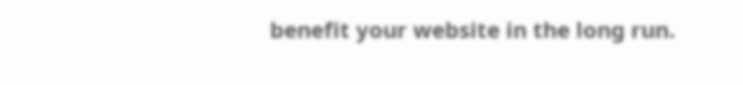benefit your website in the long run.